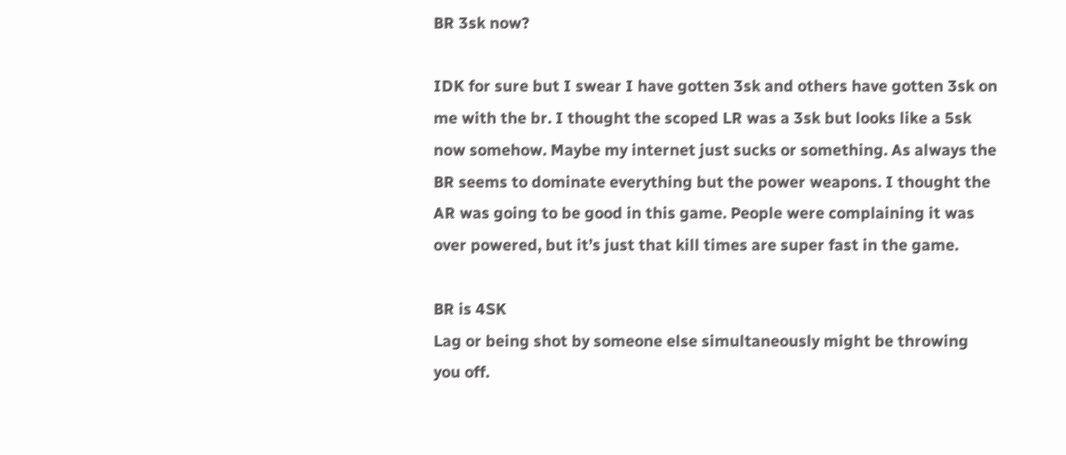BR 3sk now?

IDK for sure but I swear I have gotten 3sk and others have gotten 3sk on me with the br. I thought the scoped LR was a 3sk but looks like a 5sk now somehow. Maybe my internet just sucks or something. As always the BR seems to dominate everything but the power weapons. I thought the AR was going to be good in this game. People were complaining it was over powered, but it’s just that kill times are super fast in the game.

BR is 4SK
Lag or being shot by someone else simultaneously might be throwing you off.